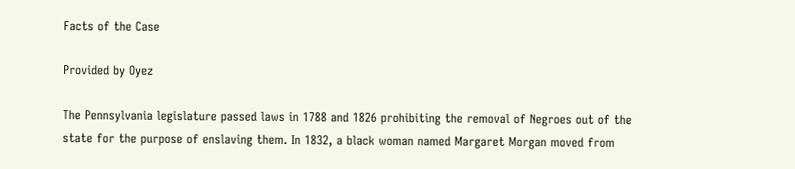Facts of the Case

Provided by Oyez

The Pennsylvania legislature passed laws in 1788 and 1826 prohibiting the removal of Negroes out of the state for the purpose of enslaving them. In 1832, a black woman named Margaret Morgan moved from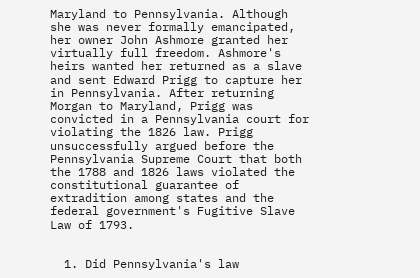Maryland to Pennsylvania. Although she was never formally emancipated, her owner John Ashmore granted her virtually full freedom. Ashmore's heirs wanted her returned as a slave and sent Edward Prigg to capture her in Pennsylvania. After returning Morgan to Maryland, Prigg was convicted in a Pennsylvania court for violating the 1826 law. Prigg unsuccessfully argued before the Pennsylvania Supreme Court that both the 1788 and 1826 laws violated the constitutional guarantee of extradition among states and the federal government's Fugitive Slave Law of 1793.


  1. Did Pennsylvania's law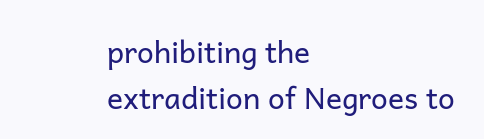prohibiting the extradition of Negroes to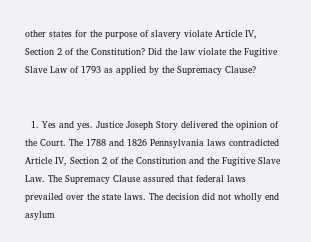other states for the purpose of slavery violate Article IV, Section 2 of the Constitution? Did the law violate the Fugitive Slave Law of 1793 as applied by the Supremacy Clause?


  1. Yes and yes. Justice Joseph Story delivered the opinion of the Court. The 1788 and 1826 Pennsylvania laws contradicted Article IV, Section 2 of the Constitution and the Fugitive Slave Law. The Supremacy Clause assured that federal laws prevailed over the state laws. The decision did not wholly end asylum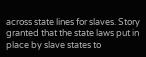across state lines for slaves. Story granted that the state laws put in place by slave states to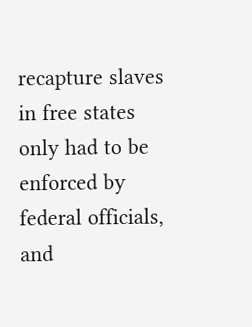recapture slaves in free states only had to be enforced by federal officials, and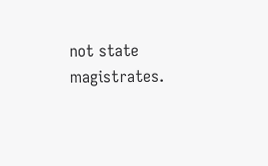not state magistrates.